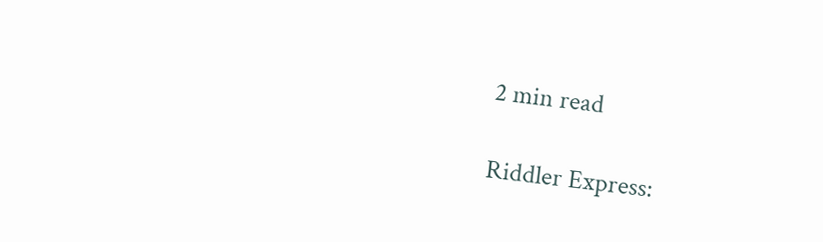2 min read

Riddler Express: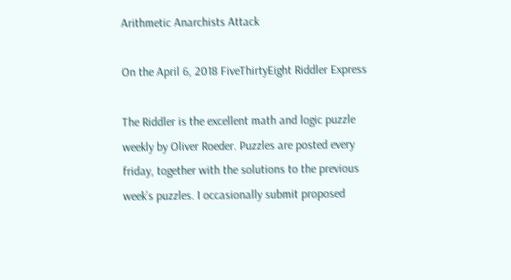Arithmetic Anarchists Attack

On the April 6, 2018 FiveThirtyEight Riddler Express

The Riddler is the excellent math and logic puzzle weekly by Oliver Roeder. Puzzles are posted every friday, together with the solutions to the previous week’s puzzles. I occasionally submit proposed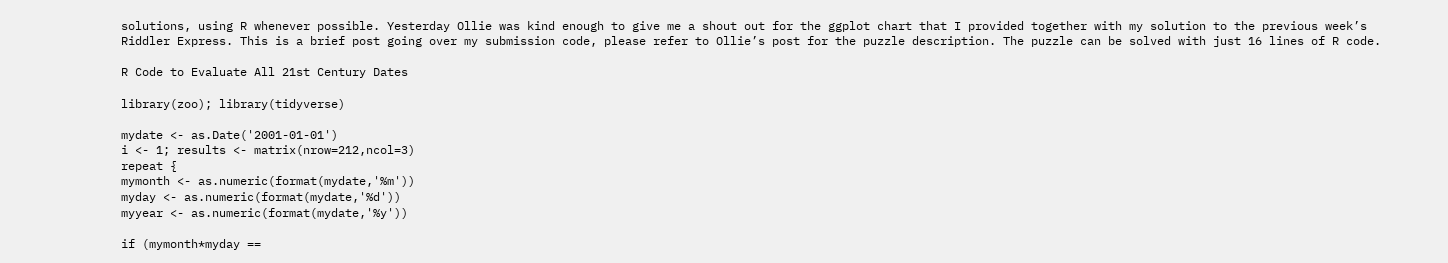solutions, using R whenever possible. Yesterday Ollie was kind enough to give me a shout out for the ggplot chart that I provided together with my solution to the previous week’s Riddler Express. This is a brief post going over my submission code, please refer to Ollie’s post for the puzzle description. The puzzle can be solved with just 16 lines of R code.

R Code to Evaluate All 21st Century Dates

library(zoo); library(tidyverse)

mydate <- as.Date('2001-01-01')
i <- 1; results <- matrix(nrow=212,ncol=3)
repeat {
mymonth <- as.numeric(format(mydate,'%m'))
myday <- as.numeric(format(mydate,'%d'))
myyear <- as.numeric(format(mydate,'%y'))

if (mymonth*myday ==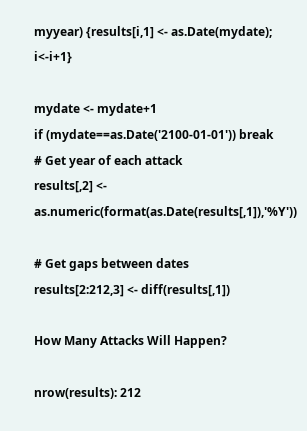myyear) {results[i,1] <- as.Date(mydate); i<-i+1}

mydate <- mydate+1
if (mydate==as.Date('2100-01-01')) break
# Get year of each attack
results[,2] <- as.numeric(format(as.Date(results[,1]),'%Y'))

# Get gaps between dates
results[2:212,3] <- diff(results[,1])

How Many Attacks Will Happen?

nrow(results): 212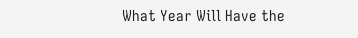What Year Will Have the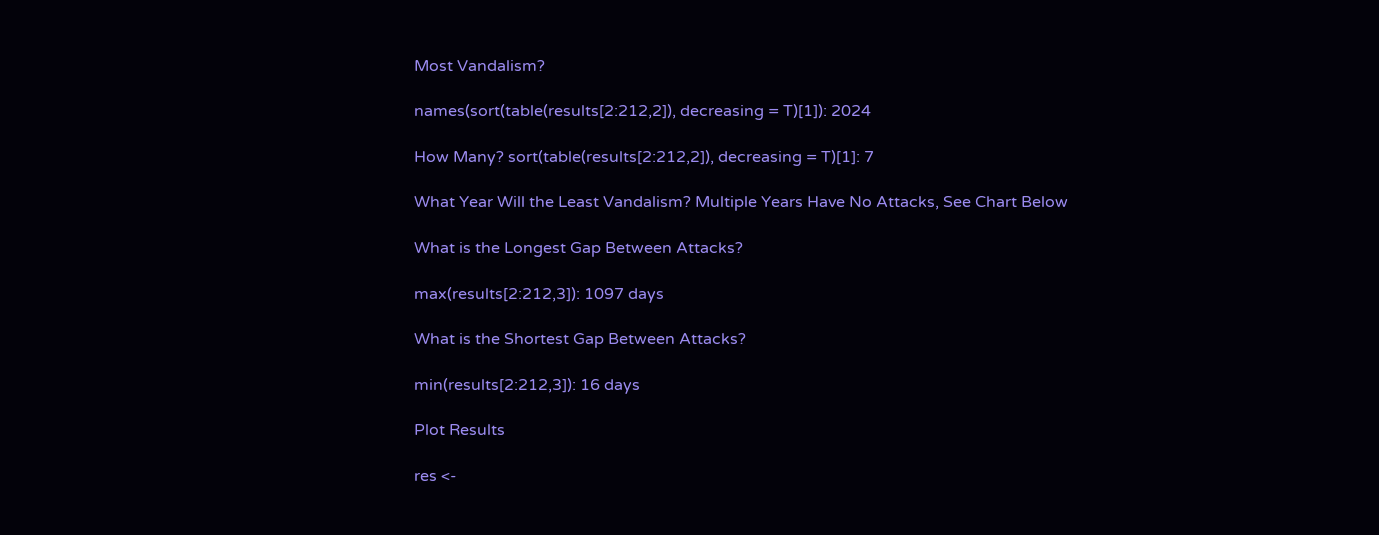Most Vandalism?

names(sort(table(results[2:212,2]), decreasing = T)[1]): 2024

How Many? sort(table(results[2:212,2]), decreasing = T)[1]: 7

What Year Will the Least Vandalism? Multiple Years Have No Attacks, See Chart Below

What is the Longest Gap Between Attacks?

max(results[2:212,3]): 1097 days

What is the Shortest Gap Between Attacks?

min(results[2:212,3]): 16 days

Plot Results

res <-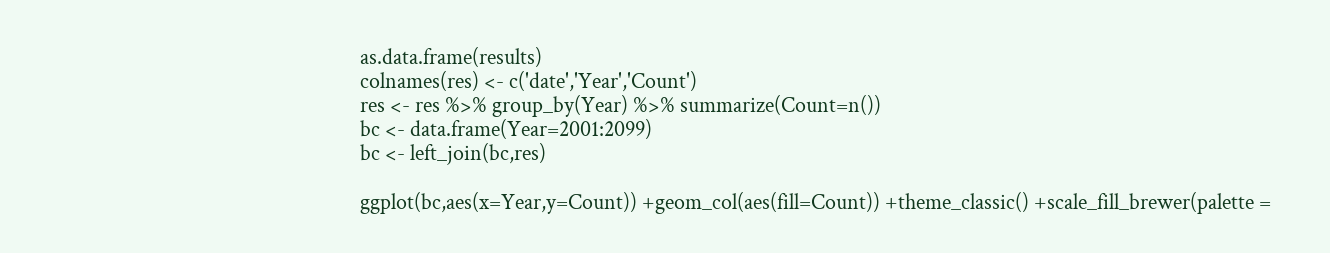as.data.frame(results)
colnames(res) <- c('date','Year','Count')
res <- res %>% group_by(Year) %>% summarize(Count=n())
bc <- data.frame(Year=2001:2099)
bc <- left_join(bc,res)

ggplot(bc,aes(x=Year,y=Count)) +geom_col(aes(fill=Count)) +theme_classic() +scale_fill_brewer(palette =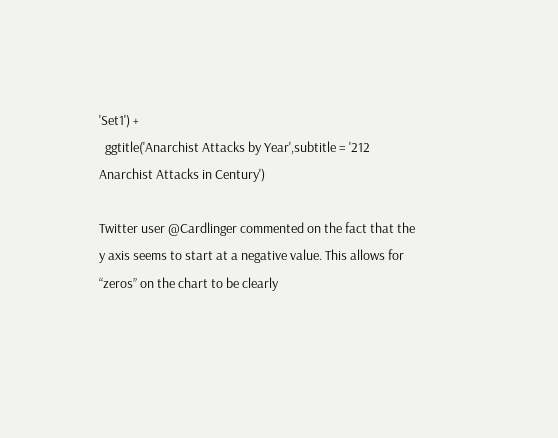'Set1') +
  ggtitle('Anarchist Attacks by Year',subtitle = '212 Anarchist Attacks in Century')

Twitter user @Cardlinger commented on the fact that the y axis seems to start at a negative value. This allows for “zeros” on the chart to be clearly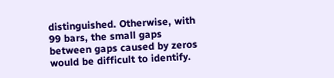distinguished. Otherwise, with 99 bars, the small gaps between gaps caused by zeros would be difficult to identify.